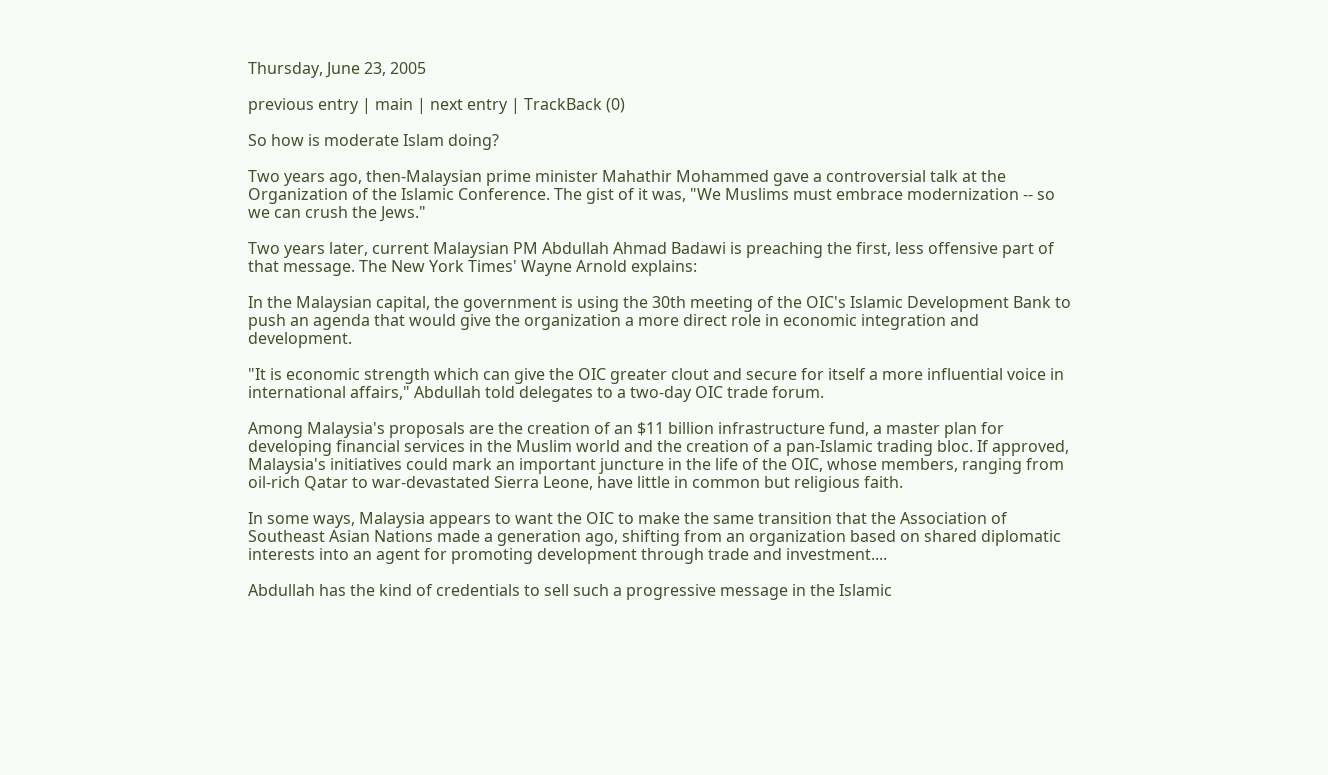Thursday, June 23, 2005

previous entry | main | next entry | TrackBack (0)

So how is moderate Islam doing?

Two years ago, then-Malaysian prime minister Mahathir Mohammed gave a controversial talk at the Organization of the Islamic Conference. The gist of it was, "We Muslims must embrace modernization -- so we can crush the Jews."

Two years later, current Malaysian PM Abdullah Ahmad Badawi is preaching the first, less offensive part of that message. The New York Times' Wayne Arnold explains:

In the Malaysian capital, the government is using the 30th meeting of the OIC's Islamic Development Bank to push an agenda that would give the organization a more direct role in economic integration and development.

"It is economic strength which can give the OIC greater clout and secure for itself a more influential voice in international affairs," Abdullah told delegates to a two-day OIC trade forum.

Among Malaysia's proposals are the creation of an $11 billion infrastructure fund, a master plan for developing financial services in the Muslim world and the creation of a pan-Islamic trading bloc. If approved, Malaysia's initiatives could mark an important juncture in the life of the OIC, whose members, ranging from oil-rich Qatar to war-devastated Sierra Leone, have little in common but religious faith.

In some ways, Malaysia appears to want the OIC to make the same transition that the Association of Southeast Asian Nations made a generation ago, shifting from an organization based on shared diplomatic interests into an agent for promoting development through trade and investment....

Abdullah has the kind of credentials to sell such a progressive message in the Islamic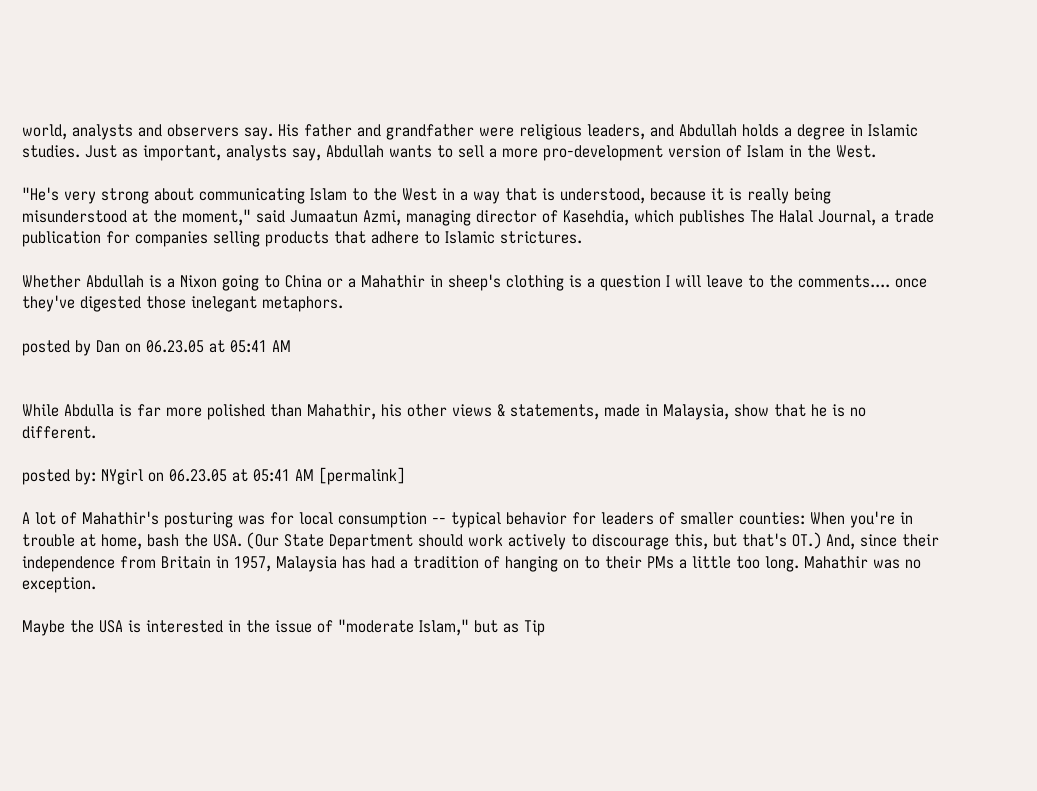world, analysts and observers say. His father and grandfather were religious leaders, and Abdullah holds a degree in Islamic studies. Just as important, analysts say, Abdullah wants to sell a more pro-development version of Islam in the West.

"He's very strong about communicating Islam to the West in a way that is understood, because it is really being misunderstood at the moment," said Jumaatun Azmi, managing director of Kasehdia, which publishes The Halal Journal, a trade publication for companies selling products that adhere to Islamic strictures.

Whether Abdullah is a Nixon going to China or a Mahathir in sheep's clothing is a question I will leave to the comments.... once they've digested those inelegant metaphors.

posted by Dan on 06.23.05 at 05:41 AM


While Abdulla is far more polished than Mahathir, his other views & statements, made in Malaysia, show that he is no different.

posted by: NYgirl on 06.23.05 at 05:41 AM [permalink]

A lot of Mahathir's posturing was for local consumption -- typical behavior for leaders of smaller counties: When you're in trouble at home, bash the USA. (Our State Department should work actively to discourage this, but that's OT.) And, since their independence from Britain in 1957, Malaysia has had a tradition of hanging on to their PMs a little too long. Mahathir was no exception.

Maybe the USA is interested in the issue of "moderate Islam," but as Tip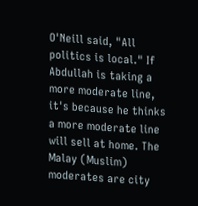O'Neill said, "All politics is local." If Abdullah is taking a more moderate line, it's because he thinks a more moderate line will sell at home. The Malay (Muslim) moderates are city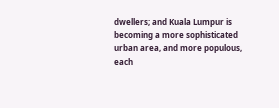dwellers; and Kuala Lumpur is becoming a more sophisticated urban area, and more populous, each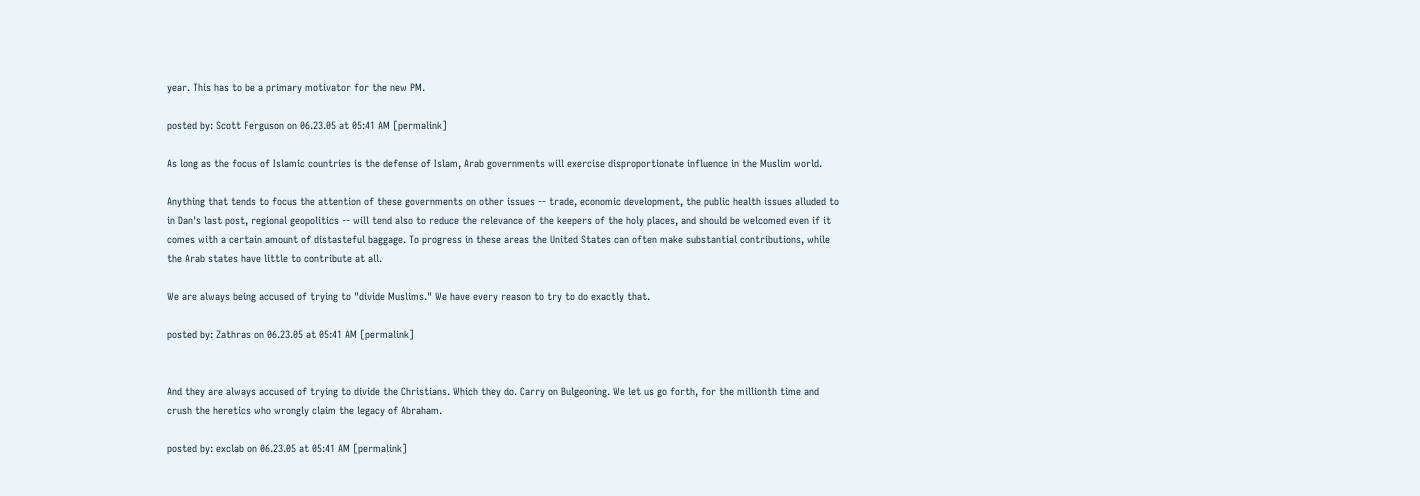year. This has to be a primary motivator for the new PM.

posted by: Scott Ferguson on 06.23.05 at 05:41 AM [permalink]

As long as the focus of Islamic countries is the defense of Islam, Arab governments will exercise disproportionate influence in the Muslim world.

Anything that tends to focus the attention of these governments on other issues -- trade, economic development, the public health issues alluded to in Dan's last post, regional geopolitics -- will tend also to reduce the relevance of the keepers of the holy places, and should be welcomed even if it comes with a certain amount of distasteful baggage. To progress in these areas the United States can often make substantial contributions, while the Arab states have little to contribute at all.

We are always being accused of trying to "divide Muslims." We have every reason to try to do exactly that.

posted by: Zathras on 06.23.05 at 05:41 AM [permalink]


And they are always accused of trying to divide the Christians. Which they do. Carry on Bulgeoning. We let us go forth, for the millionth time and crush the heretics who wrongly claim the legacy of Abraham.

posted by: exclab on 06.23.05 at 05:41 AM [permalink]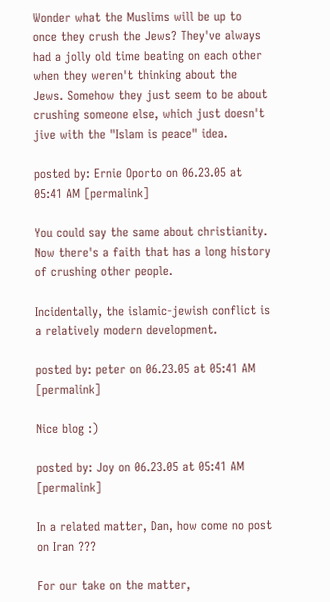Wonder what the Muslims will be up to once they crush the Jews? They've always had a jolly old time beating on each other when they weren't thinking about the Jews. Somehow they just seem to be about crushing someone else, which just doesn't jive with the "Islam is peace" idea.

posted by: Ernie Oporto on 06.23.05 at 05:41 AM [permalink]

You could say the same about christianity. Now there's a faith that has a long history of crushing other people.

Incidentally, the islamic-jewish conflict is a relatively modern development.

posted by: peter on 06.23.05 at 05:41 AM [permalink]

Nice blog :)

posted by: Joy on 06.23.05 at 05:41 AM [permalink]

In a related matter, Dan, how come no post on Iran ???

For our take on the matter,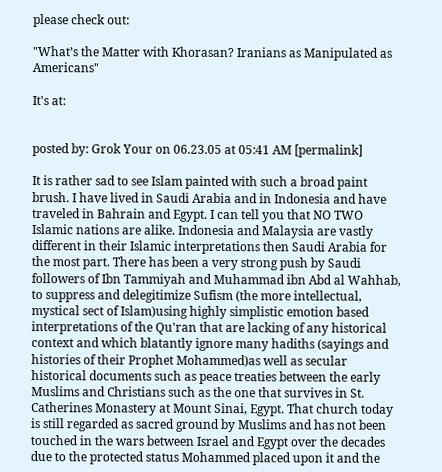please check out:

"What’s the Matter with Khorasan? Iranians as Manipulated as Americans"

It's at:


posted by: Grok Your on 06.23.05 at 05:41 AM [permalink]

It is rather sad to see Islam painted with such a broad paint brush. I have lived in Saudi Arabia and in Indonesia and have traveled in Bahrain and Egypt. I can tell you that NO TWO Islamic nations are alike. Indonesia and Malaysia are vastly different in their Islamic interpretations then Saudi Arabia for the most part. There has been a very strong push by Saudi followers of Ibn Tammiyah and Muhammad ibn Abd al Wahhab, to suppress and delegitimize Sufism (the more intellectual, mystical sect of Islam)using highly simplistic emotion based interpretations of the Qu'ran that are lacking of any historical context and which blatantly ignore many hadiths (sayings and histories of their Prophet Mohammed)as well as secular historical documents such as peace treaties between the early Muslims and Christians such as the one that survives in St. Catherines Monastery at Mount Sinai, Egypt. That church today is still regarded as sacred ground by Muslims and has not been touched in the wars between Israel and Egypt over the decades due to the protected status Mohammed placed upon it and the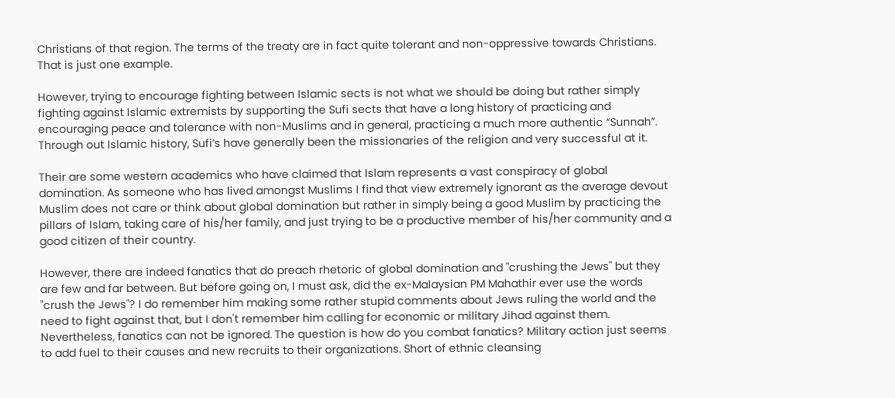Christians of that region. The terms of the treaty are in fact quite tolerant and non-oppressive towards Christians. That is just one example.

However, trying to encourage fighting between Islamic sects is not what we should be doing but rather simply fighting against Islamic extremists by supporting the Sufi sects that have a long history of practicing and encouraging peace and tolerance with non-Muslims and in general, practicing a much more authentic “Sunnah”. Through out Islamic history, Sufi’s have generally been the missionaries of the religion and very successful at it.

Their are some western academics who have claimed that Islam represents a vast conspiracy of global domination. As someone who has lived amongst Muslims I find that view extremely ignorant as the average devout Muslim does not care or think about global domination but rather in simply being a good Muslim by practicing the pillars of Islam, taking care of his/her family, and just trying to be a productive member of his/her community and a good citizen of their country.

However, there are indeed fanatics that do preach rhetoric of global domination and "crushing the Jews" but they are few and far between. But before going on, I must ask, did the ex-Malaysian PM Mahathir ever use the words "crush the Jews"? I do remember him making some rather stupid comments about Jews ruling the world and the need to fight against that, but I don't remember him calling for economic or military Jihad against them.
Nevertheless, fanatics can not be ignored. The question is how do you combat fanatics? Military action just seems to add fuel to their causes and new recruits to their organizations. Short of ethnic cleansing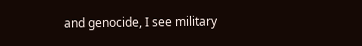and genocide, I see military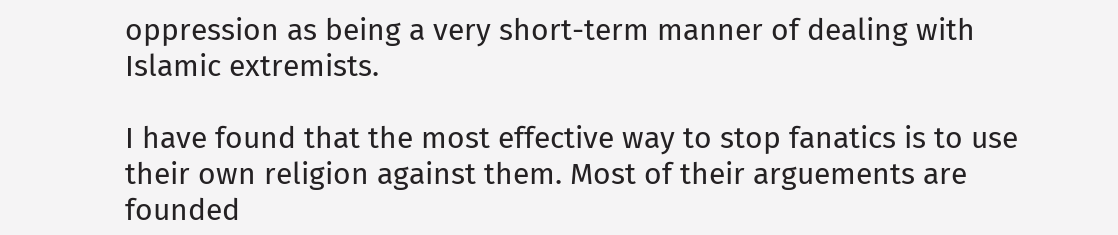oppression as being a very short-term manner of dealing with Islamic extremists.

I have found that the most effective way to stop fanatics is to use their own religion against them. Most of their arguements are founded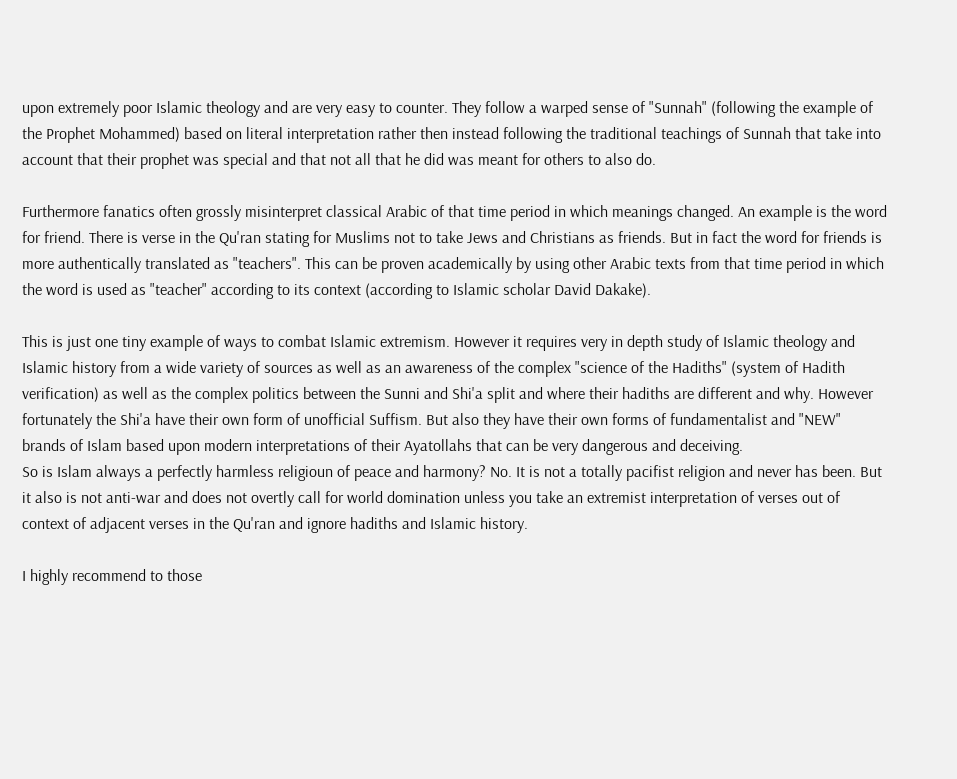upon extremely poor Islamic theology and are very easy to counter. They follow a warped sense of "Sunnah" (following the example of the Prophet Mohammed) based on literal interpretation rather then instead following the traditional teachings of Sunnah that take into account that their prophet was special and that not all that he did was meant for others to also do.

Furthermore fanatics often grossly misinterpret classical Arabic of that time period in which meanings changed. An example is the word for friend. There is verse in the Qu'ran stating for Muslims not to take Jews and Christians as friends. But in fact the word for friends is more authentically translated as "teachers". This can be proven academically by using other Arabic texts from that time period in which the word is used as "teacher" according to its context (according to Islamic scholar David Dakake).

This is just one tiny example of ways to combat Islamic extremism. However it requires very in depth study of Islamic theology and Islamic history from a wide variety of sources as well as an awareness of the complex "science of the Hadiths" (system of Hadith verification) as well as the complex politics between the Sunni and Shi'a split and where their hadiths are different and why. However fortunately the Shi'a have their own form of unofficial Suffism. But also they have their own forms of fundamentalist and "NEW" brands of Islam based upon modern interpretations of their Ayatollahs that can be very dangerous and deceiving.
So is Islam always a perfectly harmless religioun of peace and harmony? No. It is not a totally pacifist religion and never has been. But it also is not anti-war and does not overtly call for world domination unless you take an extremist interpretation of verses out of context of adjacent verses in the Qu'ran and ignore hadiths and Islamic history.

I highly recommend to those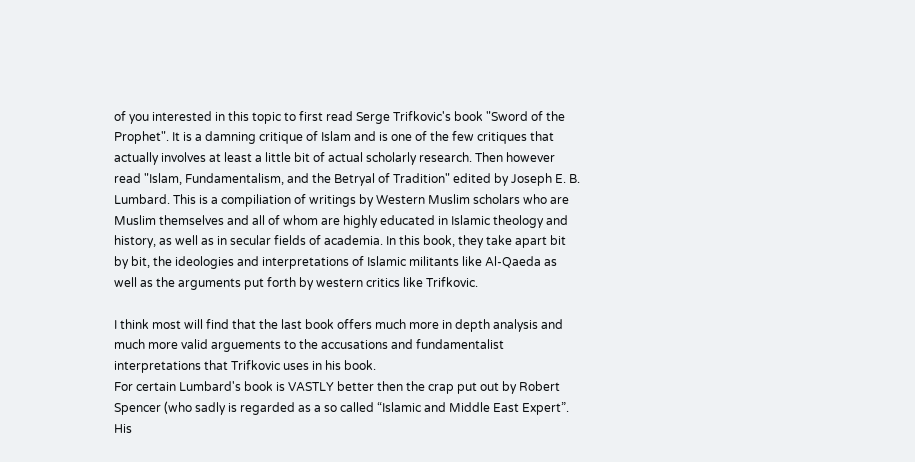of you interested in this topic to first read Serge Trifkovic's book "Sword of the Prophet". It is a damning critique of Islam and is one of the few critiques that actually involves at least a little bit of actual scholarly research. Then however read "Islam, Fundamentalism, and the Betryal of Tradition" edited by Joseph E. B. Lumbard. This is a compiliation of writings by Western Muslim scholars who are Muslim themselves and all of whom are highly educated in Islamic theology and history, as well as in secular fields of academia. In this book, they take apart bit by bit, the ideologies and interpretations of Islamic militants like Al-Qaeda as well as the arguments put forth by western critics like Trifkovic.

I think most will find that the last book offers much more in depth analysis and much more valid arguements to the accusations and fundamentalist interpretations that Trifkovic uses in his book.
For certain Lumbard's book is VASTLY better then the crap put out by Robert Spencer (who sadly is regarded as a so called “Islamic and Middle East Expert”. His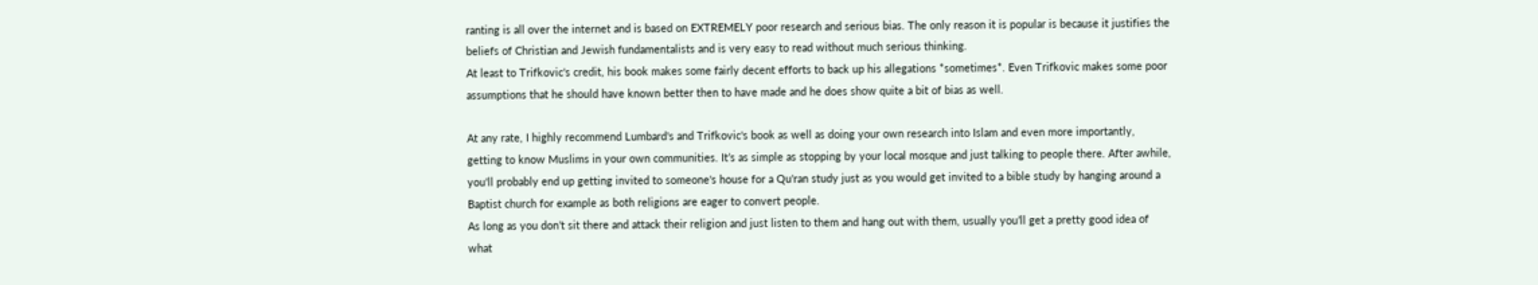ranting is all over the internet and is based on EXTREMELY poor research and serious bias. The only reason it is popular is because it justifies the beliefs of Christian and Jewish fundamentalists and is very easy to read without much serious thinking.
At least to Trifkovic's credit, his book makes some fairly decent efforts to back up his allegations *sometimes*. Even Trifkovic makes some poor assumptions that he should have known better then to have made and he does show quite a bit of bias as well.

At any rate, I highly recommend Lumbard's and Trifkovic's book as well as doing your own research into Islam and even more importantly, getting to know Muslims in your own communities. It’s as simple as stopping by your local mosque and just talking to people there. After awhile, you'll probably end up getting invited to someone's house for a Qu'ran study just as you would get invited to a bible study by hanging around a Baptist church for example as both religions are eager to convert people.
As long as you don’t sit there and attack their religion and just listen to them and hang out with them, usually you’ll get a pretty good idea of what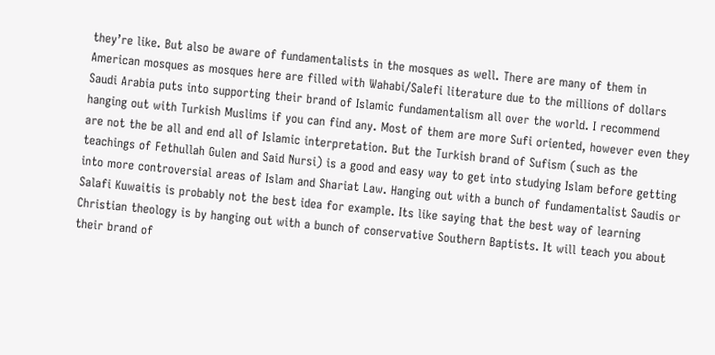they’re like. But also be aware of fundamentalists in the mosques as well. There are many of them in American mosques as mosques here are filled with Wahabi/Salefi literature due to the millions of dollars Saudi Arabia puts into supporting their brand of Islamic fundamentalism all over the world. I recommend hanging out with Turkish Muslims if you can find any. Most of them are more Sufi oriented, however even they are not the be all and end all of Islamic interpretation. But the Turkish brand of Sufism (such as the teachings of Fethullah Gulen and Said Nursi) is a good and easy way to get into studying Islam before getting into more controversial areas of Islam and Shariat Law. Hanging out with a bunch of fundamentalist Saudis or Salafi Kuwaitis is probably not the best idea for example. Its like saying that the best way of learning Christian theology is by hanging out with a bunch of conservative Southern Baptists. It will teach you about their brand of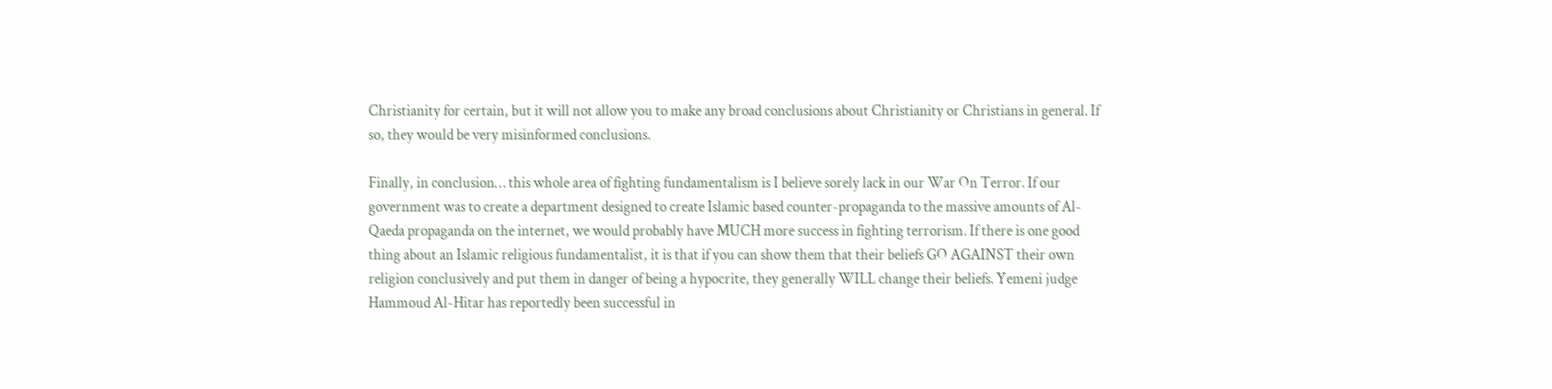Christianity for certain, but it will not allow you to make any broad conclusions about Christianity or Christians in general. If so, they would be very misinformed conclusions.

Finally, in conclusion… this whole area of fighting fundamentalism is I believe sorely lack in our War On Terror. If our government was to create a department designed to create Islamic based counter-propaganda to the massive amounts of Al-Qaeda propaganda on the internet, we would probably have MUCH more success in fighting terrorism. If there is one good thing about an Islamic religious fundamentalist, it is that if you can show them that their beliefs GO AGAINST their own religion conclusively and put them in danger of being a hypocrite, they generally WILL change their beliefs. Yemeni judge Hammoud Al-Hitar has reportedly been successful in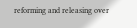reforming and releasing over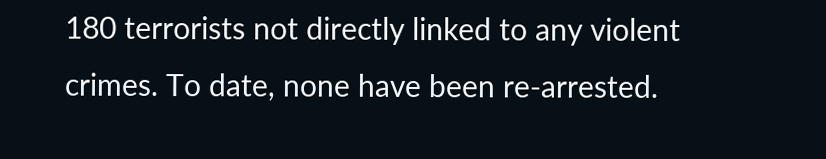180 terrorists not directly linked to any violent crimes. To date, none have been re-arrested.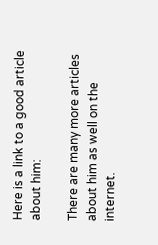Here is a link to a good article about him:

There are many more articles about him as well on the internet.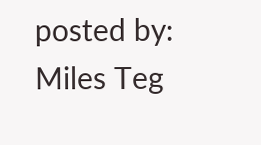posted by: Miles Teg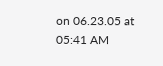on 06.23.05 at 05:41 AM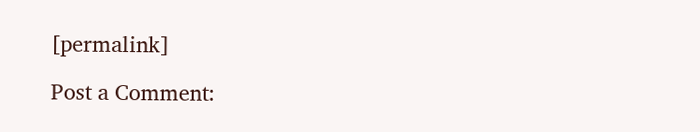[permalink]

Post a Comment: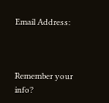Email Address:



Remember your info?